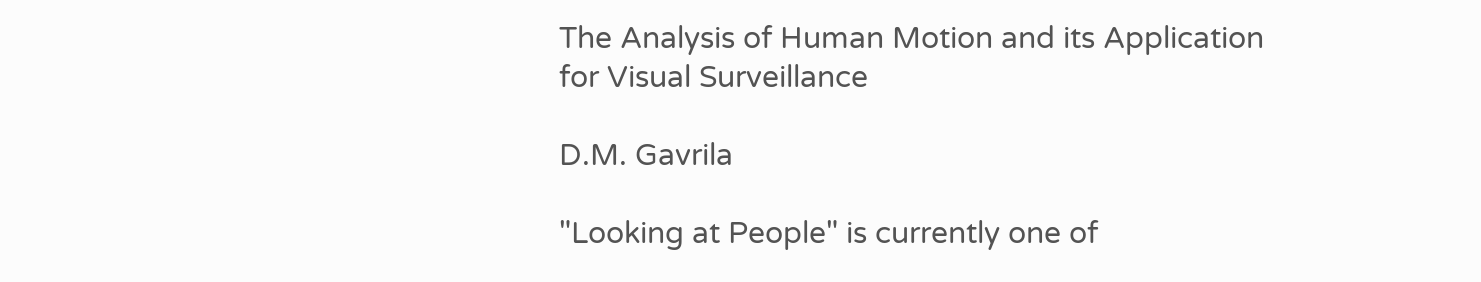The Analysis of Human Motion and its Application for Visual Surveillance

D.M. Gavrila

"Looking at People" is currently one of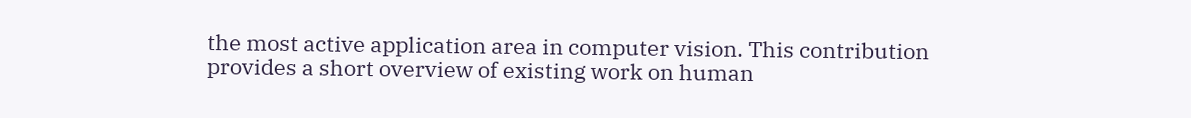the most active application area in computer vision. This contribution provides a short overview of existing work on human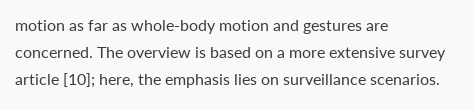motion as far as whole-body motion and gestures are concerned. The overview is based on a more extensive survey article [10]; here, the emphasis lies on surveillance scenarios.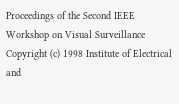Proceedings of the Second IEEE Workshop on Visual Surveillance
Copyright (c) 1998 Institute of Electrical and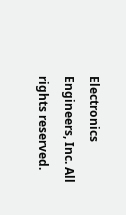Electronics Engineers, Inc. All rights reserved.